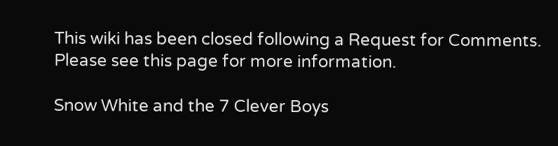This wiki has been closed following a Request for Comments. Please see this page for more information.

Snow White and the 7 Clever Boys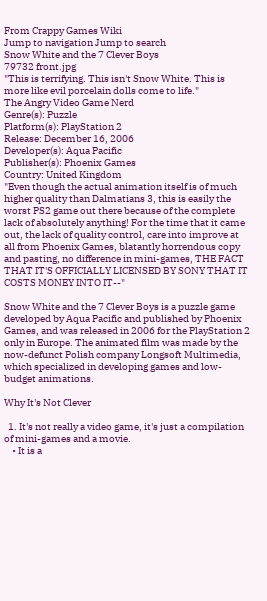From Crappy Games Wiki
Jump to navigation Jump to search
Snow White and the 7 Clever Boys
79732 front.jpg
"This is terrifying. This isn't Snow White. This is more like evil porcelain dolls come to life."
The Angry Video Game Nerd
Genre(s): Puzzle
Platform(s): PlayStation 2
Release: December 16, 2006
Developer(s): Aqua Pacific
Publisher(s): Phoenix Games
Country: United Kingdom
"Even though the actual animation itself is of much higher quality than Dalmatians 3, this is easily the worst PS2 game out there because of the complete lack of absolutely anything! For the time that it came out, the lack of quality control, care into improve at all from Phoenix Games, blatantly horrendous copy and pasting, no difference in mini-games, THE FACT THAT IT'S OFFICIALLY LICENSED BY SONY THAT IT COSTS MONEY INTO IT--"

Snow White and the 7 Clever Boys is a puzzle game developed by Aqua Pacific and published by Phoenix Games, and was released in 2006 for the PlayStation 2 only in Europe. The animated film was made by the now-defunct Polish company Longsoft Multimedia, which specialized in developing games and low-budget animations.

Why It's Not Clever

  1. It's not really a video game, it's just a compilation of mini-games and a movie.
    • It is a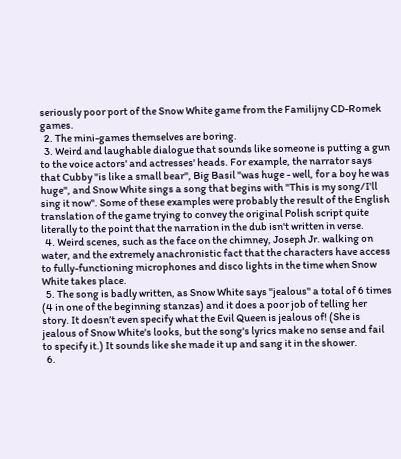seriously poor port of the Snow White game from the Familijny CD-Romek games.
  2. The mini-games themselves are boring.
  3. Weird and laughable dialogue that sounds like someone is putting a gun to the voice actors' and actresses' heads. For example, the narrator says that Cubby "is like a small bear", Big Basil "was huge - well, for a boy he was huge", and Snow White sings a song that begins with "This is my song/I'll sing it now". Some of these examples were probably the result of the English translation of the game trying to convey the original Polish script quite literally to the point that the narration in the dub isn't written in verse.
  4. Weird scenes, such as the face on the chimney, Joseph Jr. walking on water, and the extremely anachronistic fact that the characters have access to fully-functioning microphones and disco lights in the time when Snow White takes place.
  5. The song is badly written, as Snow White says "jealous" a total of 6 times (4 in one of the beginning stanzas) and it does a poor job of telling her story. It doesn’t even specify what the Evil Queen is jealous of! (She is jealous of Snow White's looks, but the song's lyrics make no sense and fail to specify it.) It sounds like she made it up and sang it in the shower.
  6.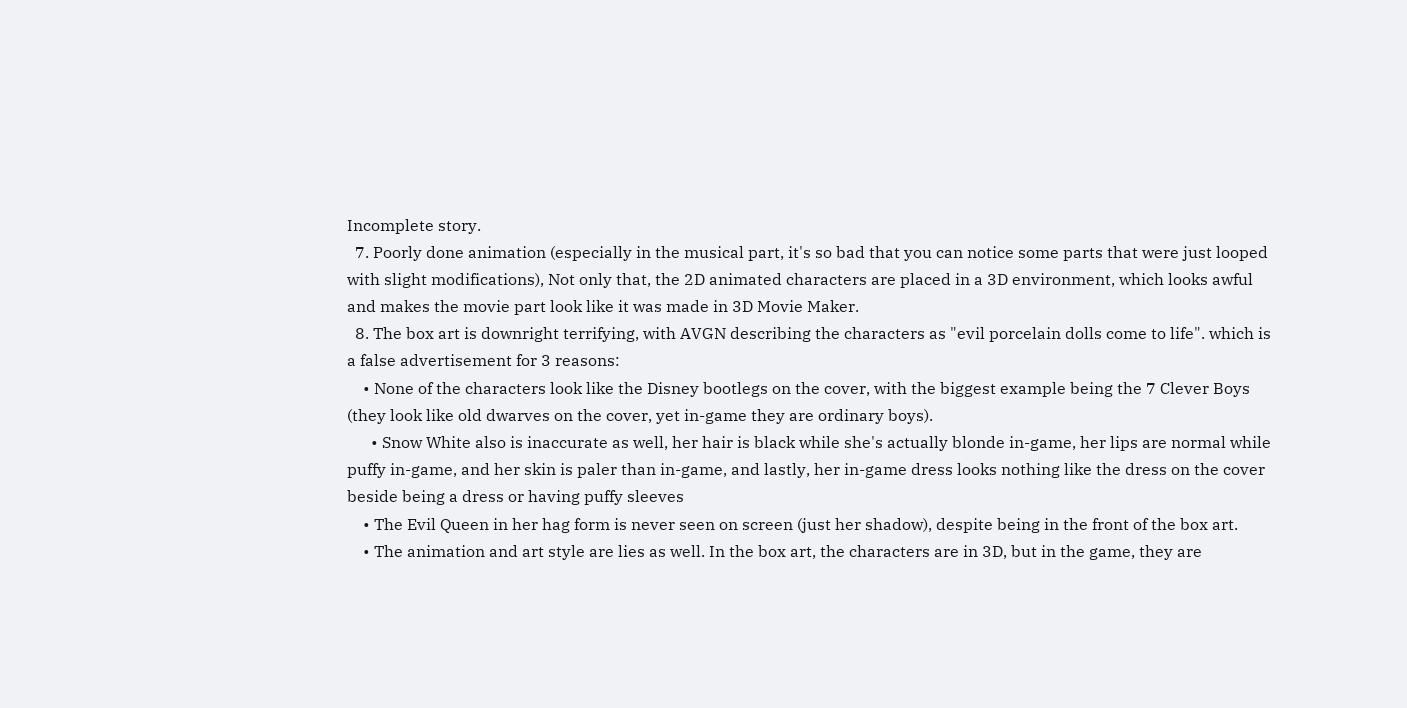Incomplete story.
  7. Poorly done animation (especially in the musical part, it's so bad that you can notice some parts that were just looped with slight modifications), Not only that, the 2D animated characters are placed in a 3D environment, which looks awful and makes the movie part look like it was made in 3D Movie Maker.
  8. The box art is downright terrifying, with AVGN describing the characters as "evil porcelain dolls come to life". which is a false advertisement for 3 reasons:
    • None of the characters look like the Disney bootlegs on the cover, with the biggest example being the 7 Clever Boys (they look like old dwarves on the cover, yet in-game they are ordinary boys).
      • Snow White also is inaccurate as well, her hair is black while she's actually blonde in-game, her lips are normal while puffy in-game, and her skin is paler than in-game, and lastly, her in-game dress looks nothing like the dress on the cover beside being a dress or having puffy sleeves
    • The Evil Queen in her hag form is never seen on screen (just her shadow), despite being in the front of the box art.
    • The animation and art style are lies as well. In the box art, the characters are in 3D, but in the game, they are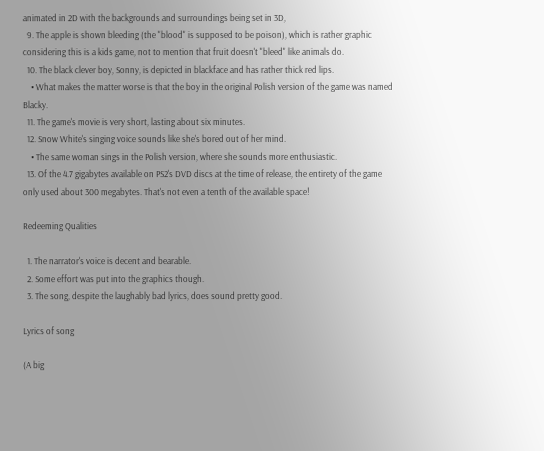animated in 2D with the backgrounds and surroundings being set in 3D,
  9. The apple is shown bleeding (the "blood" is supposed to be poison), which is rather graphic considering this is a kids game, not to mention that fruit doesn't "bleed" like animals do.
  10. The black clever boy, Sonny, is depicted in blackface and has rather thick red lips.
    • What makes the matter worse is that the boy in the original Polish version of the game was named Blacky.
  11. The game's movie is very short, lasting about six minutes.
  12. Snow White's singing voice sounds like she's bored out of her mind.
    • The same woman sings in the Polish version, where she sounds more enthusiastic.
  13. Of the 4.7 gigabytes available on PS2's DVD discs at the time of release, the entirety of the game only used about 300 megabytes. That's not even a tenth of the available space!

Redeeming Qualities

  1. The narrator's voice is decent and bearable.
  2. Some effort was put into the graphics though.
  3. The song, despite the laughably bad lyrics, does sound pretty good.

Lyrics of song

(A big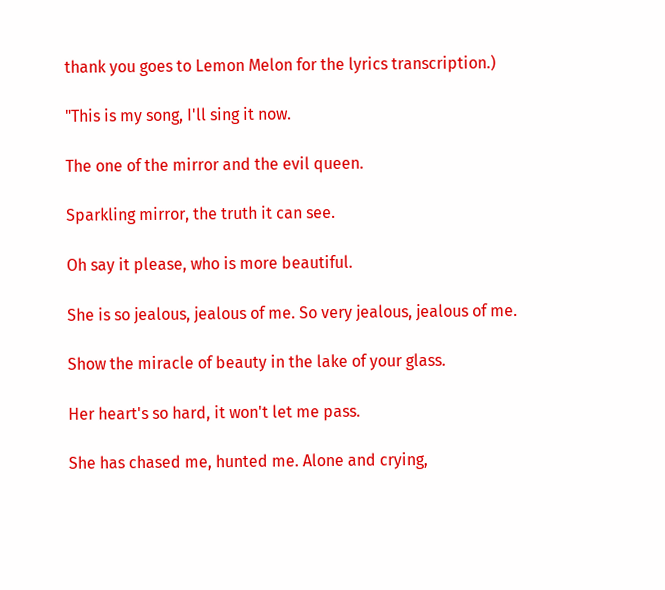thank you goes to Lemon Melon for the lyrics transcription.)

"This is my song, I'll sing it now.

The one of the mirror and the evil queen.

Sparkling mirror, the truth it can see.

Oh say it please, who is more beautiful.

She is so jealous, jealous of me. So very jealous, jealous of me.

Show the miracle of beauty in the lake of your glass.

Her heart's so hard, it won't let me pass.

She has chased me, hunted me. Alone and crying,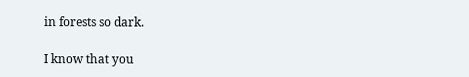in forests so dark.

I know that you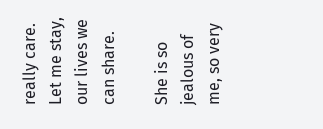really care. Let me stay, our lives we can share.

She is so jealous of me, so very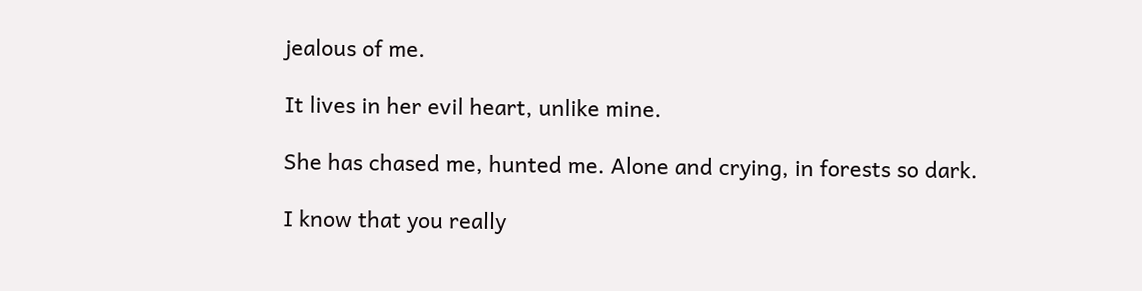jealous of me.

It lives in her evil heart, unlike mine.

She has chased me, hunted me. Alone and crying, in forests so dark.

I know that you really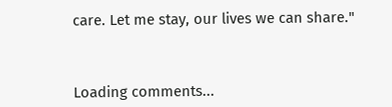care. Let me stay, our lives we can share."



Loading comments...